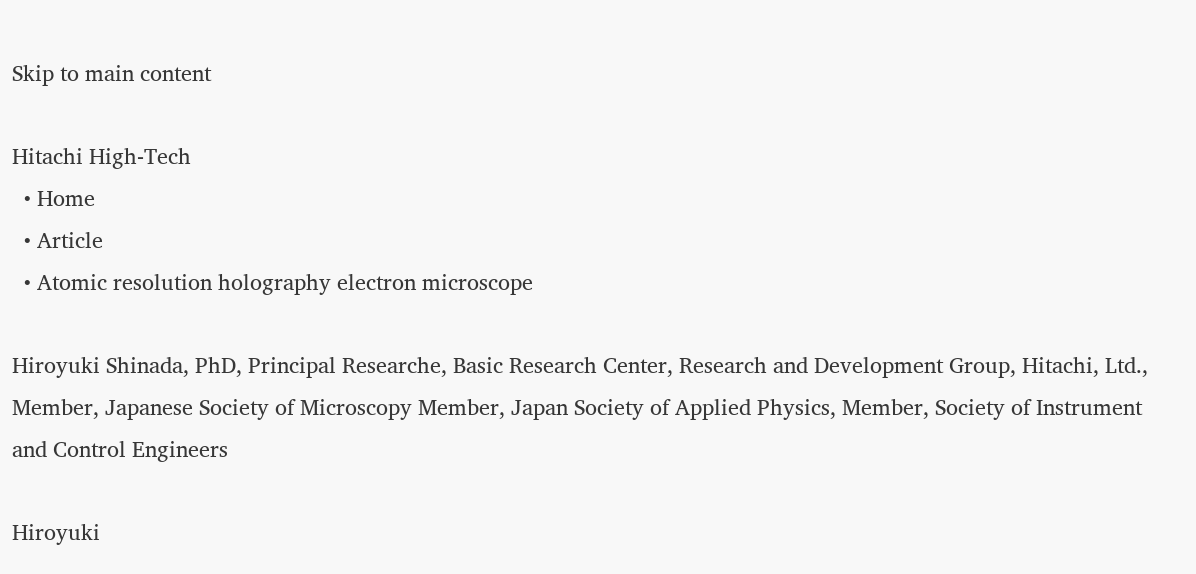Skip to main content

Hitachi High-Tech
  • Home
  • Article
  • Atomic resolution holography electron microscope

Hiroyuki Shinada, PhD, Principal Researche, Basic Research Center, Research and Development Group, Hitachi, Ltd., Member, Japanese Society of Microscopy Member, Japan Society of Applied Physics, Member, Society of Instrument and Control Engineers

Hiroyuki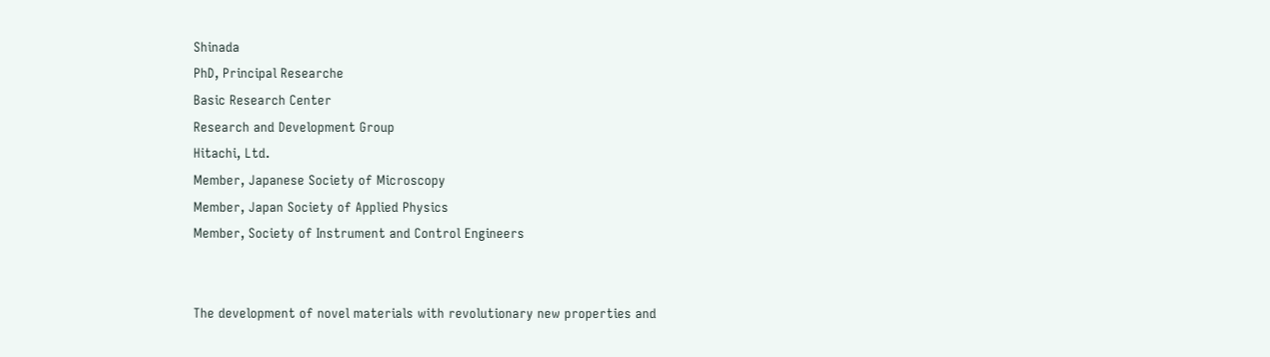Shinada
PhD, Principal Researche
Basic Research Center
Research and Development Group
Hitachi, Ltd.
Member, Japanese Society of Microscopy
Member, Japan Society of Applied Physics
Member, Society of Instrument and Control Engineers


The development of novel materials with revolutionary new properties and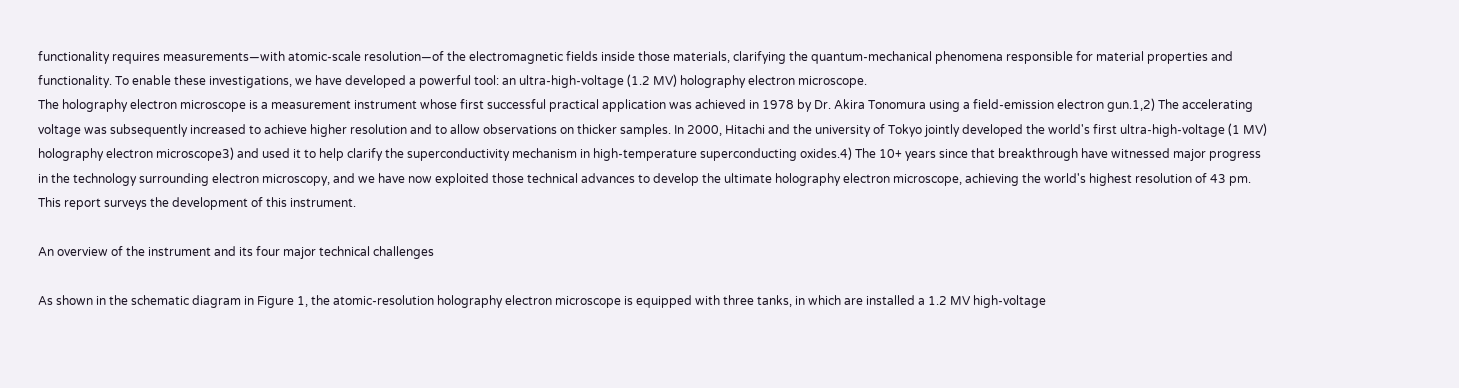functionality requires measurements—with atomic-scale resolution—of the electromagnetic fields inside those materials, clarifying the quantum-mechanical phenomena responsible for material properties and functionality. To enable these investigations, we have developed a powerful tool: an ultra-high-voltage (1.2 MV) holography electron microscope.
The holography electron microscope is a measurement instrument whose first successful practical application was achieved in 1978 by Dr. Akira Tonomura using a field-emission electron gun.1,2) The accelerating voltage was subsequently increased to achieve higher resolution and to allow observations on thicker samples. In 2000, Hitachi and the university of Tokyo jointly developed the world's first ultra-high-voltage (1 MV) holography electron microscope3) and used it to help clarify the superconductivity mechanism in high-temperature superconducting oxides.4) The 10+ years since that breakthrough have witnessed major progress in the technology surrounding electron microscopy, and we have now exploited those technical advances to develop the ultimate holography electron microscope, achieving the world's highest resolution of 43 pm. This report surveys the development of this instrument.

An overview of the instrument and its four major technical challenges

As shown in the schematic diagram in Figure 1, the atomic-resolution holography electron microscope is equipped with three tanks, in which are installed a 1.2 MV high-voltage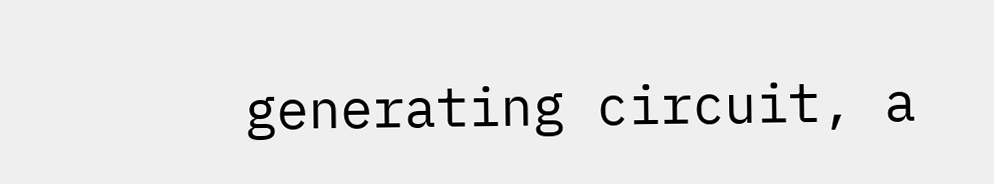generating circuit, a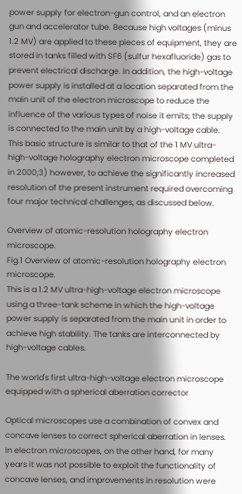power supply for electron-gun control, and an electron gun and accelerator tube. Because high voltages (minus 1.2 MV) are applied to these pieces of equipment, they are stored in tanks filled with SF6 (sulfur hexafluoride) gas to prevent electrical discharge. In addition, the high-voltage power supply is installed at a location separated from the main unit of the electron microscope to reduce the influence of the various types of noise it emits; the supply is connected to the main unit by a high-voltage cable. This basic structure is similar to that of the 1 MV ultra-high-voltage holography electron microscope completed in 2000;3) however, to achieve the significantly increased resolution of the present instrument required overcoming four major technical challenges, as discussed below.

Overview of atomic-resolution holography electron microscope.
Fig.1 Overview of atomic-resolution holography electron microscope.
This is a 1.2 MV ultra-high-voltage electron microscope using a three-tank scheme in which the high-voltage power supply is separated from the main unit in order to achieve high stability. The tanks are interconnected by high-voltage cables.

The world's first ultra-high-voltage electron microscope equipped with a spherical aberration corrector

Optical microscopes use a combination of convex and concave lenses to correct spherical aberration in lenses. In electron microscopes, on the other hand, for many years it was not possible to exploit the functionality of concave lenses, and improvements in resolution were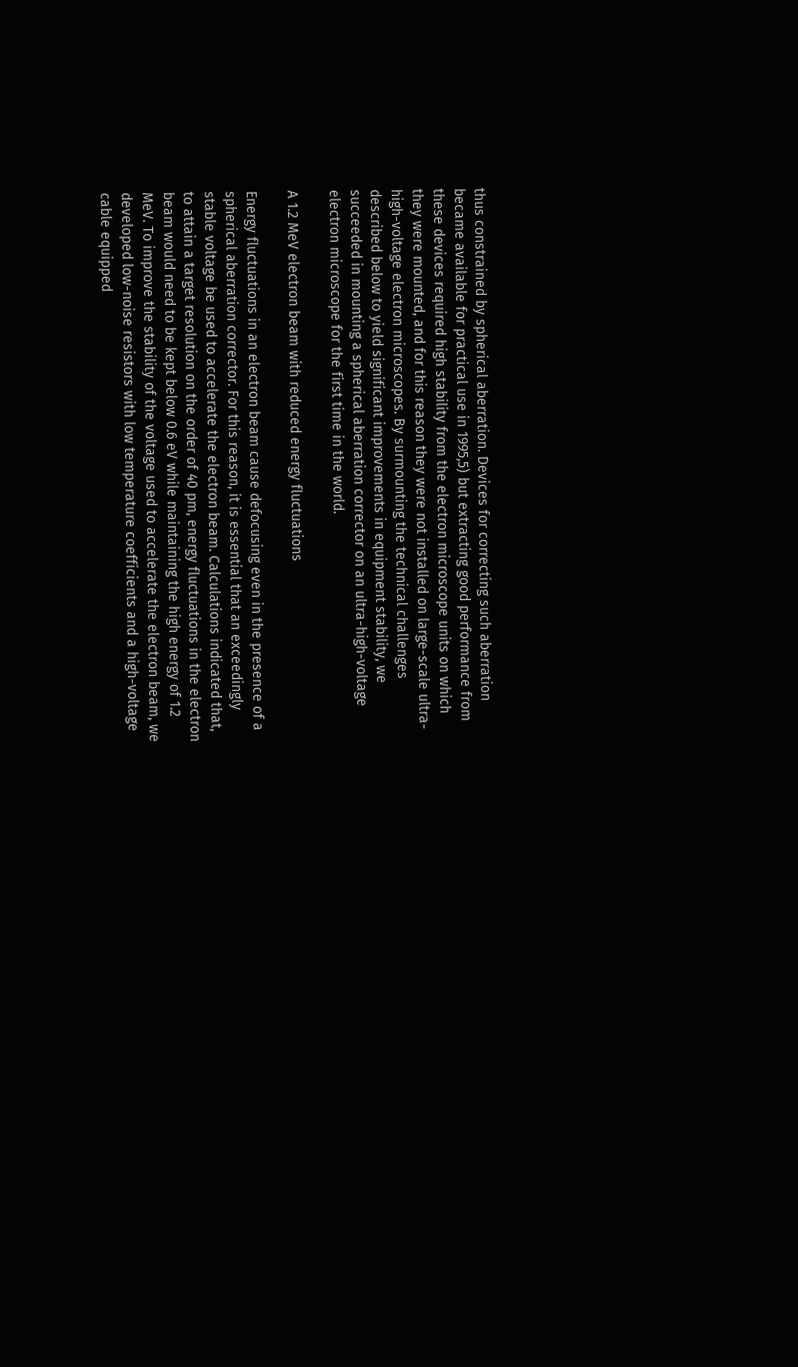thus constrained by spherical aberration. Devices for correcting such aberration became available for practical use in 1995,5) but extracting good performance from these devices required high stability from the electron microscope units on which they were mounted, and for this reason they were not installed on large-scale ultra-high-voltage electron microscopes. By surmounting the technical challenges described below to yield significant improvements in equipment stability, we succeeded in mounting a spherical aberration corrector on an ultra-high-voltage electron microscope for the first time in the world.

A 1.2 MeV electron beam with reduced energy fluctuations

Energy fluctuations in an electron beam cause defocusing even in the presence of a spherical aberration corrector. For this reason, it is essential that an exceedingly stable voltage be used to accelerate the electron beam. Calculations indicated that, to attain a target resolution on the order of 40 pm, energy fluctuations in the electron beam would need to be kept below 0.6 eV while maintaining the high energy of 1.2 MeV. To improve the stability of the voltage used to accelerate the electron beam, we developed low-noise resistors with low temperature coefficients and a high-voltage cable equipped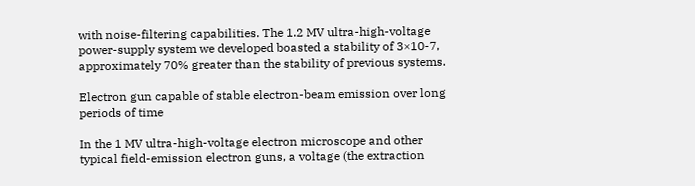with noise-filtering capabilities. The 1.2 MV ultra-high-voltage power-supply system we developed boasted a stability of 3×10-7, approximately 70% greater than the stability of previous systems.

Electron gun capable of stable electron-beam emission over long periods of time

In the 1 MV ultra-high-voltage electron microscope and other typical field-emission electron guns, a voltage (the extraction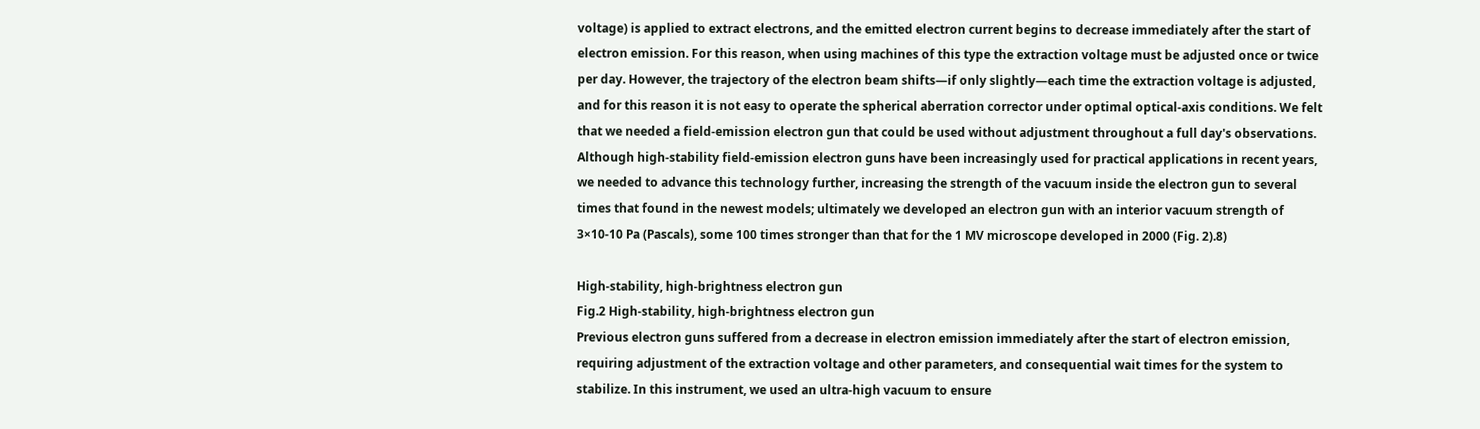voltage) is applied to extract electrons, and the emitted electron current begins to decrease immediately after the start of electron emission. For this reason, when using machines of this type the extraction voltage must be adjusted once or twice per day. However, the trajectory of the electron beam shifts—if only slightly—each time the extraction voltage is adjusted, and for this reason it is not easy to operate the spherical aberration corrector under optimal optical-axis conditions. We felt that we needed a field-emission electron gun that could be used without adjustment throughout a full day's observations. Although high-stability field-emission electron guns have been increasingly used for practical applications in recent years, we needed to advance this technology further, increasing the strength of the vacuum inside the electron gun to several times that found in the newest models; ultimately we developed an electron gun with an interior vacuum strength of 3×10-10 Pa (Pascals), some 100 times stronger than that for the 1 MV microscope developed in 2000 (Fig. 2).8)

High-stability, high-brightness electron gun
Fig.2 High-stability, high-brightness electron gun
Previous electron guns suffered from a decrease in electron emission immediately after the start of electron emission, requiring adjustment of the extraction voltage and other parameters, and consequential wait times for the system to stabilize. In this instrument, we used an ultra-high vacuum to ensure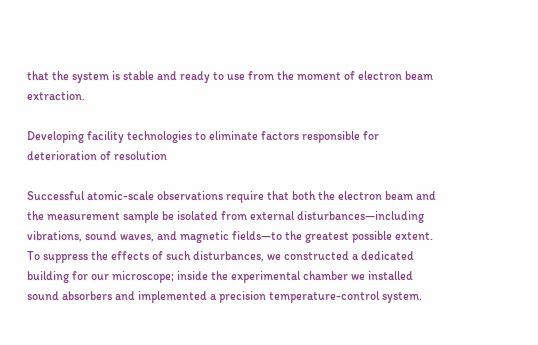that the system is stable and ready to use from the moment of electron beam extraction.

Developing facility technologies to eliminate factors responsible for deterioration of resolution

Successful atomic-scale observations require that both the electron beam and the measurement sample be isolated from external disturbances—including vibrations, sound waves, and magnetic fields—to the greatest possible extent. To suppress the effects of such disturbances, we constructed a dedicated building for our microscope; inside the experimental chamber we installed sound absorbers and implemented a precision temperature-control system.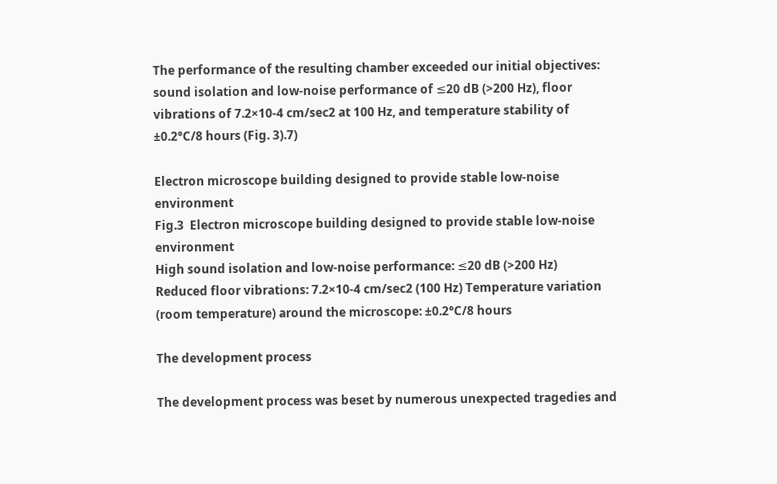The performance of the resulting chamber exceeded our initial objectives: sound isolation and low-noise performance of ≤20 dB (>200 Hz), floor vibrations of 7.2×10-4 cm/sec2 at 100 Hz, and temperature stability of ±0.2°C/8 hours (Fig. 3).7)

Electron microscope building designed to provide stable low-noise environment
Fig.3  Electron microscope building designed to provide stable low-noise environment
High sound isolation and low-noise performance: ≤20 dB (>200 Hz)
Reduced floor vibrations: 7.2×10-4 cm/sec2 (100 Hz) Temperature variation (room temperature) around the microscope: ±0.2°C/8 hours

The development process

The development process was beset by numerous unexpected tragedies and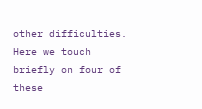other difficulties. Here we touch briefly on four of these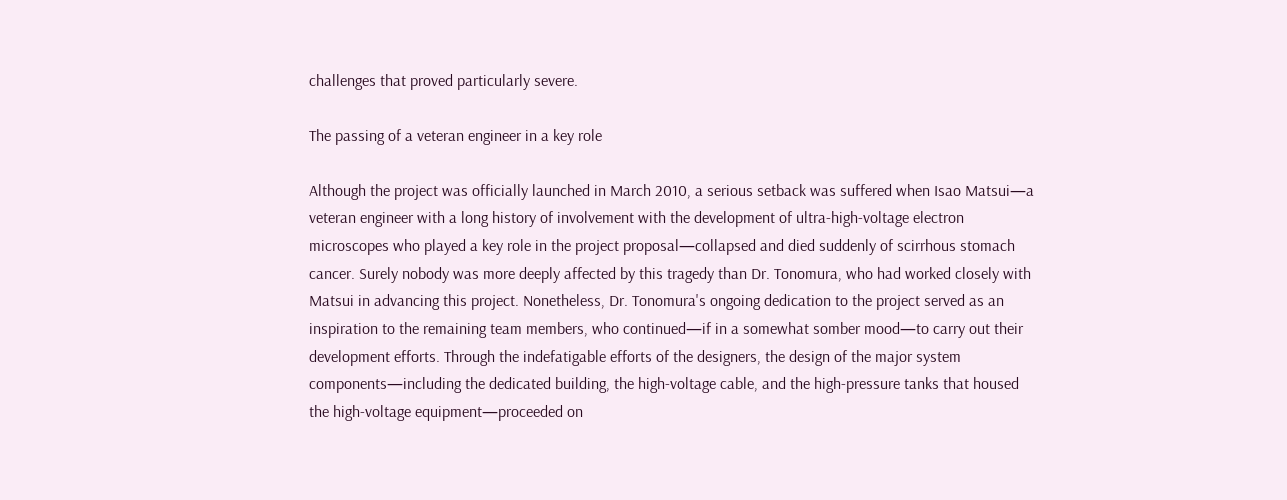challenges that proved particularly severe.

The passing of a veteran engineer in a key role

Although the project was officially launched in March 2010, a serious setback was suffered when Isao Matsui—a veteran engineer with a long history of involvement with the development of ultra-high-voltage electron microscopes who played a key role in the project proposal—collapsed and died suddenly of scirrhous stomach cancer. Surely nobody was more deeply affected by this tragedy than Dr. Tonomura, who had worked closely with Matsui in advancing this project. Nonetheless, Dr. Tonomura's ongoing dedication to the project served as an inspiration to the remaining team members, who continued—if in a somewhat somber mood—to carry out their development efforts. Through the indefatigable efforts of the designers, the design of the major system components—including the dedicated building, the high-voltage cable, and the high-pressure tanks that housed the high-voltage equipment—proceeded on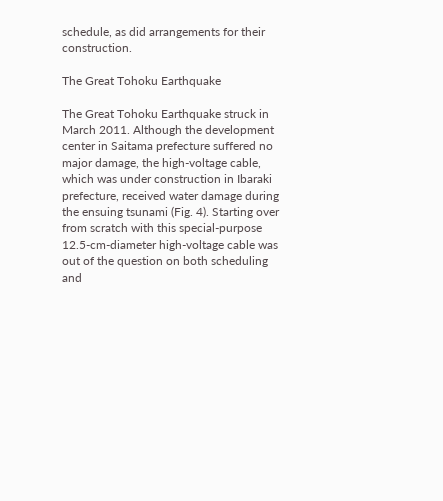schedule, as did arrangements for their construction.

The Great Tohoku Earthquake

The Great Tohoku Earthquake struck in March 2011. Although the development center in Saitama prefecture suffered no major damage, the high-voltage cable, which was under construction in Ibaraki prefecture, received water damage during the ensuing tsunami (Fig. 4). Starting over from scratch with this special-purpose 12.5-cm-diameter high-voltage cable was out of the question on both scheduling and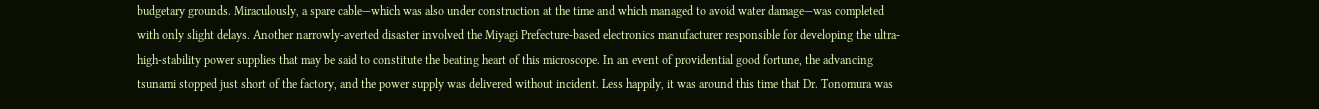budgetary grounds. Miraculously, a spare cable—which was also under construction at the time and which managed to avoid water damage—was completed with only slight delays. Another narrowly-averted disaster involved the Miyagi Prefecture-based electronics manufacturer responsible for developing the ultra-high-stability power supplies that may be said to constitute the beating heart of this microscope. In an event of providential good fortune, the advancing tsunami stopped just short of the factory, and the power supply was delivered without incident. Less happily, it was around this time that Dr. Tonomura was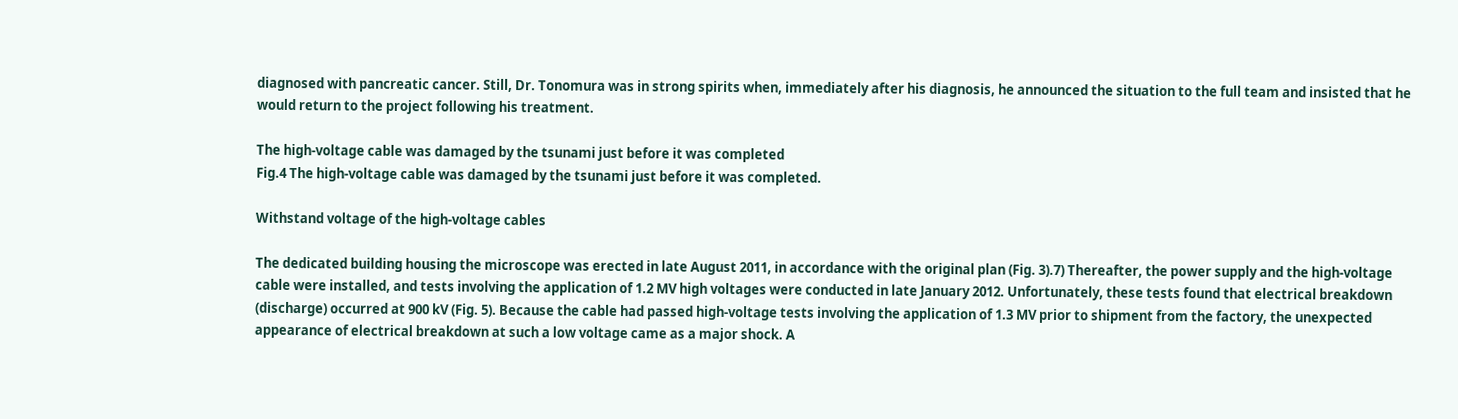diagnosed with pancreatic cancer. Still, Dr. Tonomura was in strong spirits when, immediately after his diagnosis, he announced the situation to the full team and insisted that he would return to the project following his treatment.

The high-voltage cable was damaged by the tsunami just before it was completed
Fig.4 The high-voltage cable was damaged by the tsunami just before it was completed.

Withstand voltage of the high-voltage cables

The dedicated building housing the microscope was erected in late August 2011, in accordance with the original plan (Fig. 3).7) Thereafter, the power supply and the high-voltage cable were installed, and tests involving the application of 1.2 MV high voltages were conducted in late January 2012. Unfortunately, these tests found that electrical breakdown (discharge) occurred at 900 kV (Fig. 5). Because the cable had passed high-voltage tests involving the application of 1.3 MV prior to shipment from the factory, the unexpected appearance of electrical breakdown at such a low voltage came as a major shock. A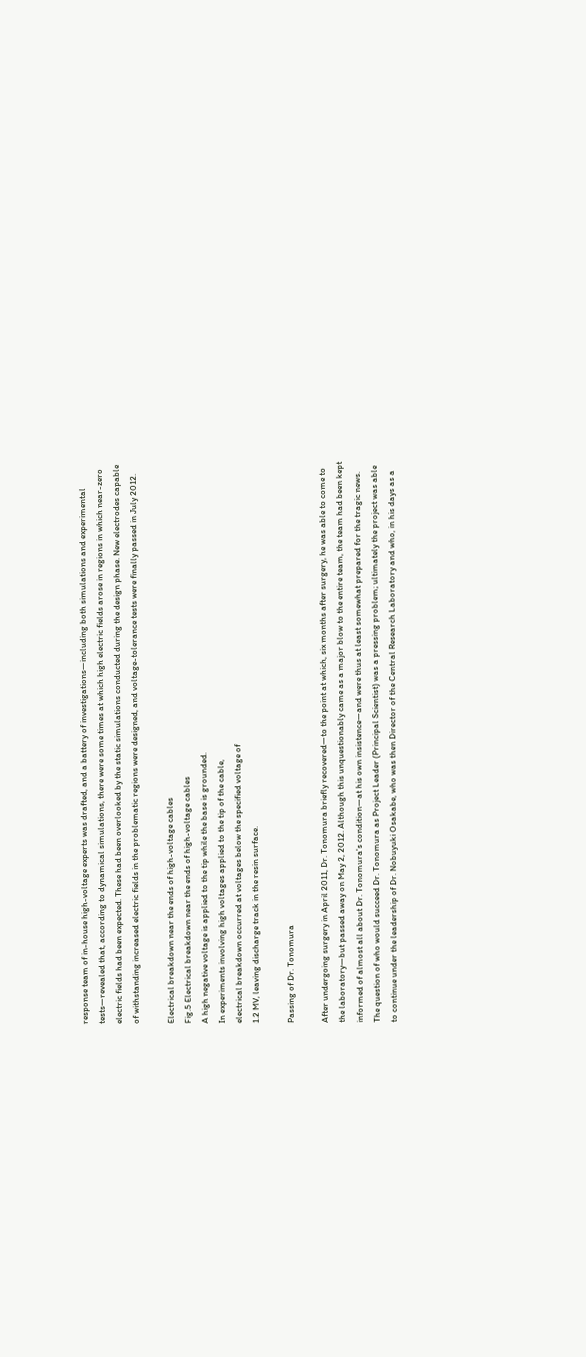response team of in-house high-voltage experts was drafted, and a battery of investigations—including both simulations and experimental tests—revealed that, according to dynamical simulations, there were some times at which high electric fields arose in regions in which near-zero electric fields had been expected. These had been overlooked by the static simulations conducted during the design phase. New electrodes capable of withstanding increased electric fields in the problematic regions were designed, and voltage-tolerance tests were finally passed in July 2012.

Electrical breakdown near the ends of high-voltage cables
Fig.5 Electrical breakdown near the ends of high-voltage cables
A high negative voltage is applied to the tip while the base is grounded.
In experiments involving high voltages applied to the tip of the cable,
electrical breakdown occurred at voltages below the specified voltage of
1.2 MV, leaving discharge track in the resin surface.

Passing of Dr. Tonomura

After undergoing surgery in April 2011, Dr. Tonomura briefly recovered—to the point at which, six months after surgery, he was able to come to the laboratory—but passed away on May 2, 2012. Although this unquestionably came as a major blow to the entire team, the team had been kept informed of almost all about Dr. Tonomura's condition—at his own insistence—and were thus at least somewhat prepared for the tragic news. The question of who would succeed Dr. Tonomura as Project Leader (Principal Scientist) was a pressing problem; ultimately the project was able to continue under the leadership of Dr. Nobuyuki Osakabe, who was then Director of the Central Research Laboratory and who, in his days as a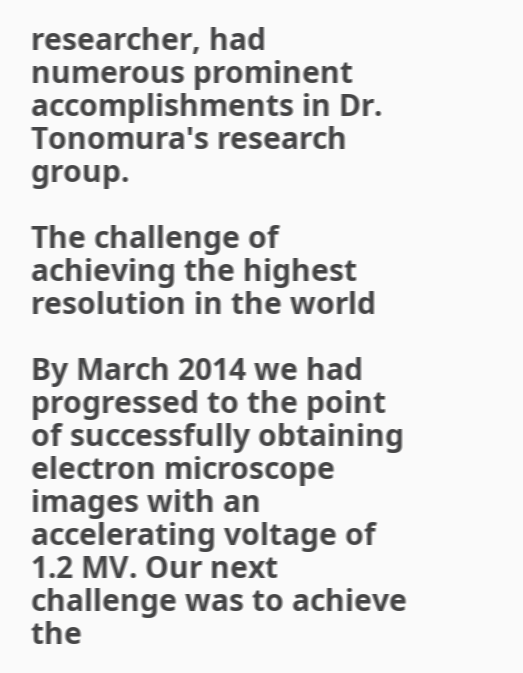researcher, had numerous prominent accomplishments in Dr. Tonomura's research group.

The challenge of achieving the highest resolution in the world

By March 2014 we had progressed to the point of successfully obtaining electron microscope images with an accelerating voltage of 1.2 MV. Our next challenge was to achieve the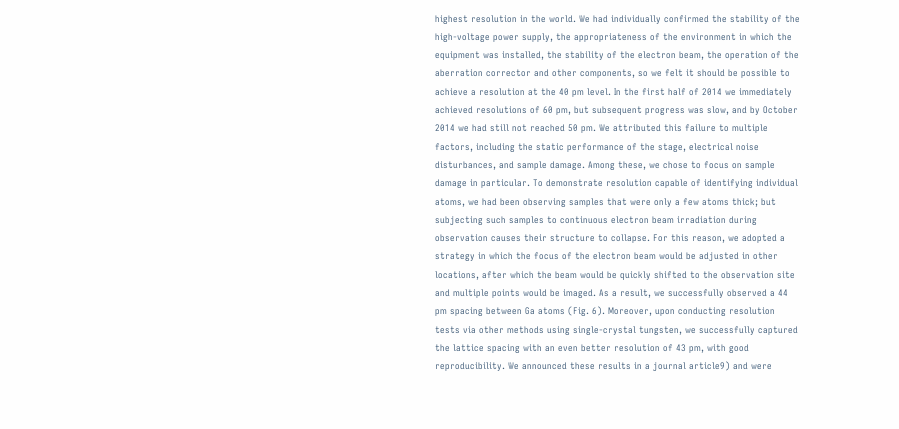highest resolution in the world. We had individually confirmed the stability of the high-voltage power supply, the appropriateness of the environment in which the equipment was installed, the stability of the electron beam, the operation of the aberration corrector and other components, so we felt it should be possible to achieve a resolution at the 40 pm level. In the first half of 2014 we immediately achieved resolutions of 60 pm, but subsequent progress was slow, and by October 2014 we had still not reached 50 pm. We attributed this failure to multiple factors, including the static performance of the stage, electrical noise disturbances, and sample damage. Among these, we chose to focus on sample damage in particular. To demonstrate resolution capable of identifying individual atoms, we had been observing samples that were only a few atoms thick; but subjecting such samples to continuous electron beam irradiation during observation causes their structure to collapse. For this reason, we adopted a strategy in which the focus of the electron beam would be adjusted in other locations, after which the beam would be quickly shifted to the observation site and multiple points would be imaged. As a result, we successfully observed a 44 pm spacing between Ga atoms (Fig. 6). Moreover, upon conducting resolution tests via other methods using single-crystal tungsten, we successfully captured the lattice spacing with an even better resolution of 43 pm, with good reproducibility. We announced these results in a journal article9) and were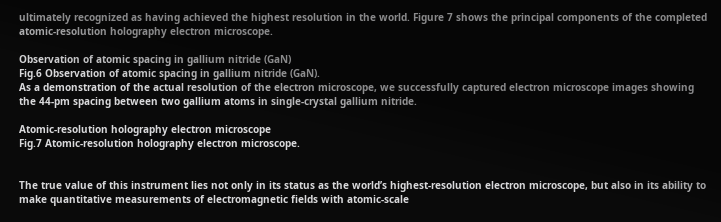ultimately recognized as having achieved the highest resolution in the world. Figure 7 shows the principal components of the completed atomic-resolution holography electron microscope.

Observation of atomic spacing in gallium nitride (GaN)
Fig.6 Observation of atomic spacing in gallium nitride (GaN).
As a demonstration of the actual resolution of the electron microscope, we successfully captured electron microscope images showing the 44-pm spacing between two gallium atoms in single-crystal gallium nitride.

Atomic-resolution holography electron microscope
Fig.7 Atomic-resolution holography electron microscope.


The true value of this instrument lies not only in its status as the world’s highest-resolution electron microscope, but also in its ability to make quantitative measurements of electromagnetic fields with atomic-scale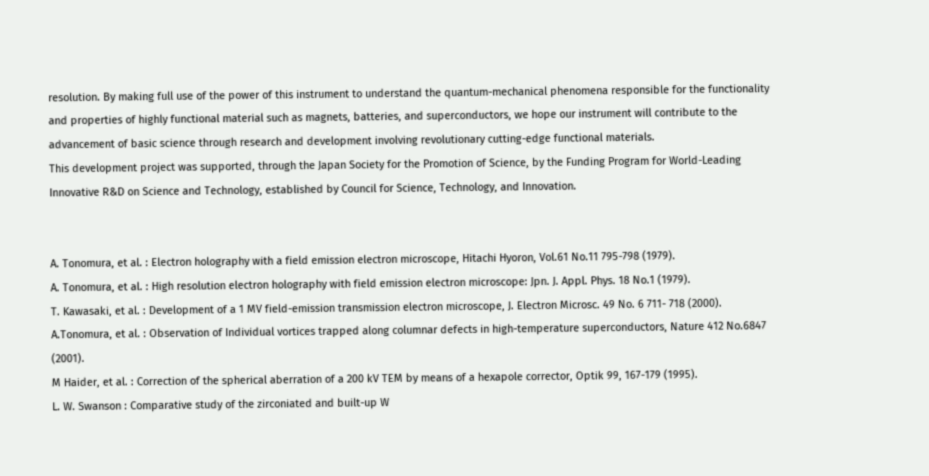resolution. By making full use of the power of this instrument to understand the quantum-mechanical phenomena responsible for the functionality and properties of highly functional material such as magnets, batteries, and superconductors, we hope our instrument will contribute to the advancement of basic science through research and development involving revolutionary cutting-edge functional materials.
This development project was supported, through the Japan Society for the Promotion of Science, by the Funding Program for World-Leading Innovative R&D on Science and Technology, established by Council for Science, Technology, and Innovation.


A. Tonomura, et al. : Electron holography with a field emission electron microscope, Hitachi Hyoron, Vol.61 No.11 795-798 (1979).
A. Tonomura, et al. : High resolution electron holography with field emission electron microscope: Jpn. J. Appl. Phys. 18 No.1 (1979).
T. Kawasaki, et al. : Development of a 1 MV field-emission transmission electron microscope, J. Electron Microsc. 49 No. 6 711- 718 (2000).
A.Tonomura, et al. : Observation of Individual vortices trapped along columnar defects in high-temperature superconductors, Nature 412 No.6847 (2001).
M Haider, et al. : Correction of the spherical aberration of a 200 kV TEM by means of a hexapole corrector, Optik 99, 167-179 (1995).
L. W. Swanson : Comparative study of the zirconiated and built-up W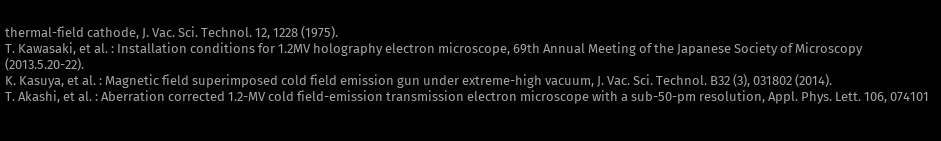thermal-field cathode, J. Vac. Sci. Technol. 12, 1228 (1975).
T. Kawasaki, et al. : Installation conditions for 1.2MV holography electron microscope, 69th Annual Meeting of the Japanese Society of Microscopy (2013.5.20-22).
K. Kasuya, et al. : Magnetic field superimposed cold field emission gun under extreme-high vacuum, J. Vac. Sci. Technol. B32 (3), 031802 (2014).
T. Akashi, et al. : Aberration corrected 1.2-MV cold field-emission transmission electron microscope with a sub-50-pm resolution, Appl. Phys. Lett. 106, 074101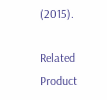(2015).

Related Product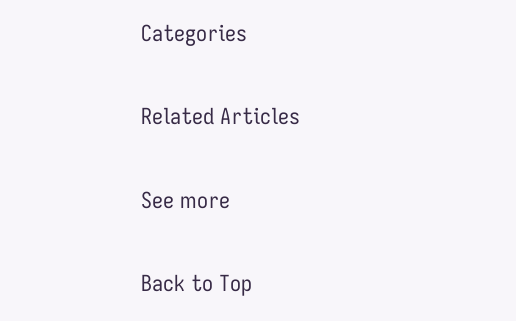Categories

Related Articles

See more

Back to Top